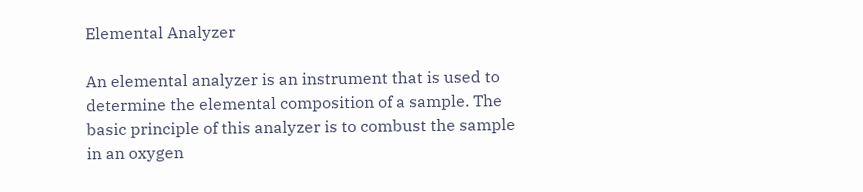Elemental Analyzer

An elemental analyzer is an instrument that is used to determine the elemental composition of a sample. The basic principle of this analyzer is to combust the sample in an oxygen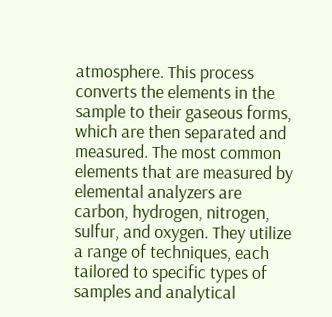atmosphere. This process converts the elements in the sample to their gaseous forms, which are then separated and measured. The most common elements that are measured by elemental analyzers are carbon, hydrogen, nitrogen, sulfur, and oxygen. They utilize a range of techniques, each tailored to specific types of samples and analytical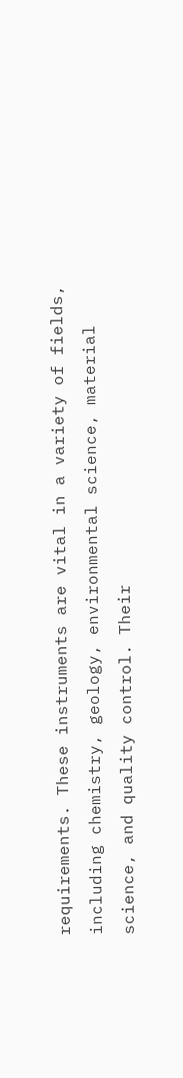requirements. These instruments are vital in a variety of fields, including chemistry, geology, environmental science, material science, and quality control. Their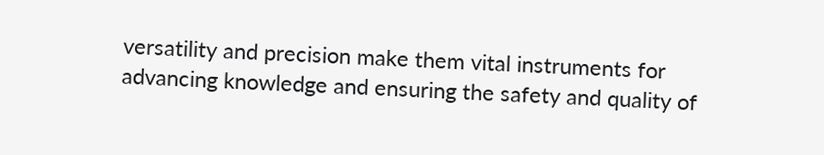versatility and precision make them vital instruments for advancing knowledge and ensuring the safety and quality of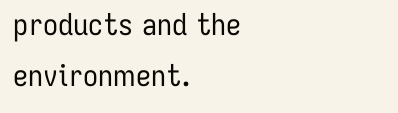products and the environment.